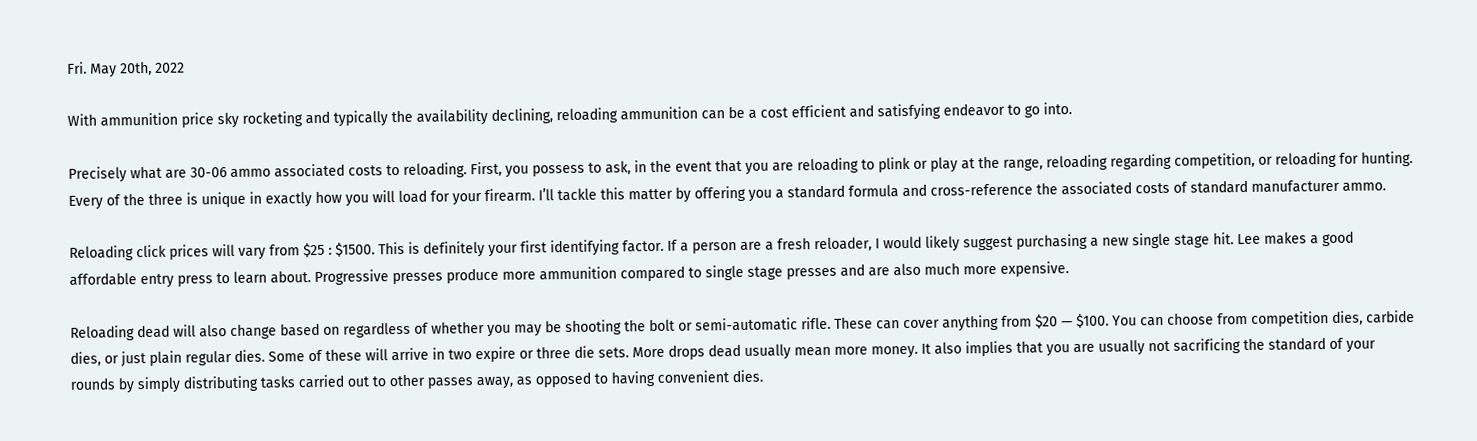Fri. May 20th, 2022

With ammunition price sky rocketing and typically the availability declining, reloading ammunition can be a cost efficient and satisfying endeavor to go into.

Precisely what are 30-06 ammo associated costs to reloading. First, you possess to ask, in the event that you are reloading to plink or play at the range, reloading regarding competition, or reloading for hunting. Every of the three is unique in exactly how you will load for your firearm. I’ll tackle this matter by offering you a standard formula and cross-reference the associated costs of standard manufacturer ammo.

Reloading click prices will vary from $25 : $1500. This is definitely your first identifying factor. If a person are a fresh reloader, I would likely suggest purchasing a new single stage hit. Lee makes a good affordable entry press to learn about. Progressive presses produce more ammunition compared to single stage presses and are also much more expensive.

Reloading dead will also change based on regardless of whether you may be shooting the bolt or semi-automatic rifle. These can cover anything from $20 — $100. You can choose from competition dies, carbide dies, or just plain regular dies. Some of these will arrive in two expire or three die sets. More drops dead usually mean more money. It also implies that you are usually not sacrificing the standard of your rounds by simply distributing tasks carried out to other passes away, as opposed to having convenient dies.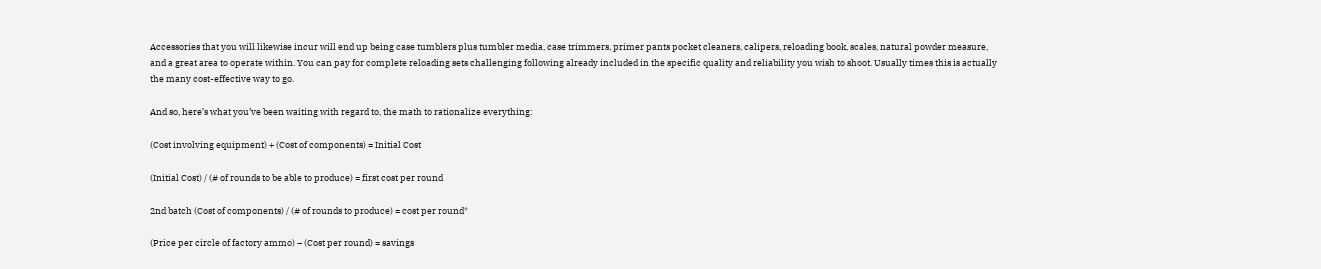Accessories that you will likewise incur will end up being case tumblers plus tumbler media, case trimmers, primer pants pocket cleaners, calipers, reloading book, scales, natural powder measure, and a great area to operate within. You can pay for complete reloading sets challenging following already included in the specific quality and reliability you wish to shoot. Usually times this is actually the many cost-effective way to go.

And so, here’s what you’ve been waiting with regard to, the math to rationalize everything:

(Cost involving equipment) + (Cost of components) = Initial Cost

(Initial Cost) / (# of rounds to be able to produce) = first cost per round

2nd batch (Cost of components) / (# of rounds to produce) = cost per round*

(Price per circle of factory ammo) – (Cost per round) = savings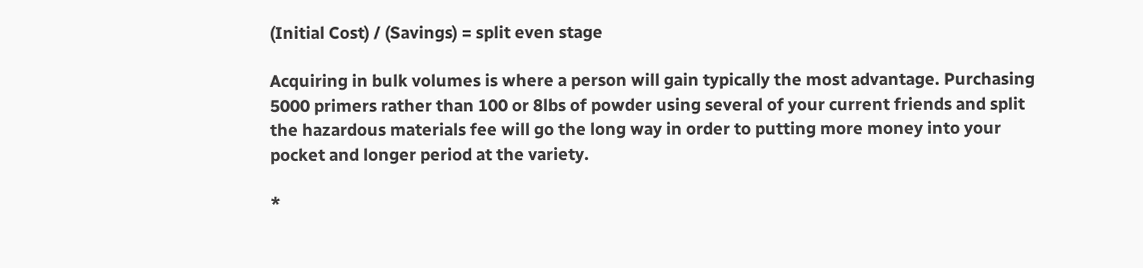(Initial Cost) / (Savings) = split even stage

Acquiring in bulk volumes is where a person will gain typically the most advantage. Purchasing 5000 primers rather than 100 or 8lbs of powder using several of your current friends and split the hazardous materials fee will go the long way in order to putting more money into your pocket and longer period at the variety.

*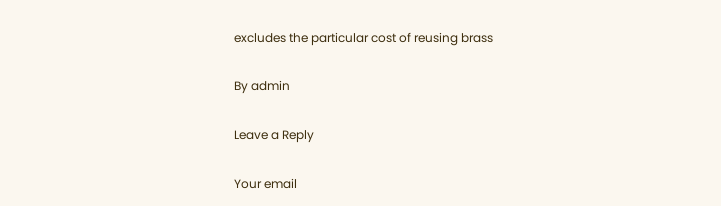excludes the particular cost of reusing brass

By admin

Leave a Reply

Your email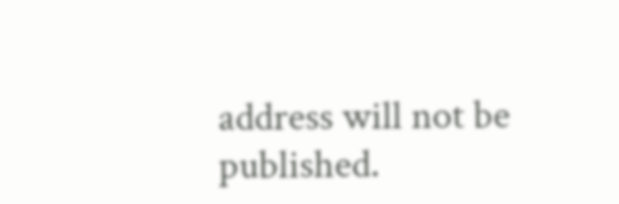address will not be published.